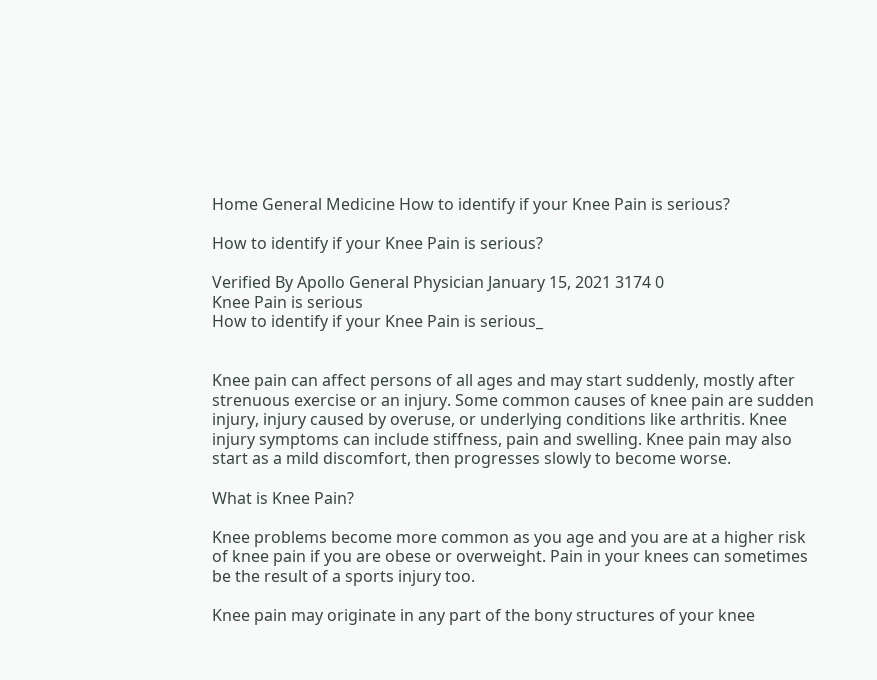Home General Medicine How to identify if your Knee Pain is serious?

How to identify if your Knee Pain is serious?

Verified By Apollo General Physician January 15, 2021 3174 0
Knee Pain is serious
How to identify if your Knee Pain is serious_


Knee pain can affect persons of all ages and may start suddenly, mostly after strenuous exercise or an injury. Some common causes of knee pain are sudden injury, injury caused by overuse, or underlying conditions like arthritis. Knee injury symptoms can include stiffness, pain and swelling. Knee pain may also start as a mild discomfort, then progresses slowly to become worse.

What is Knee Pain?

Knee problems become more common as you age and you are at a higher risk of knee pain if you are obese or overweight. Pain in your knees can sometimes be the result of a sports injury too.

Knee pain may originate in any part of the bony structures of your knee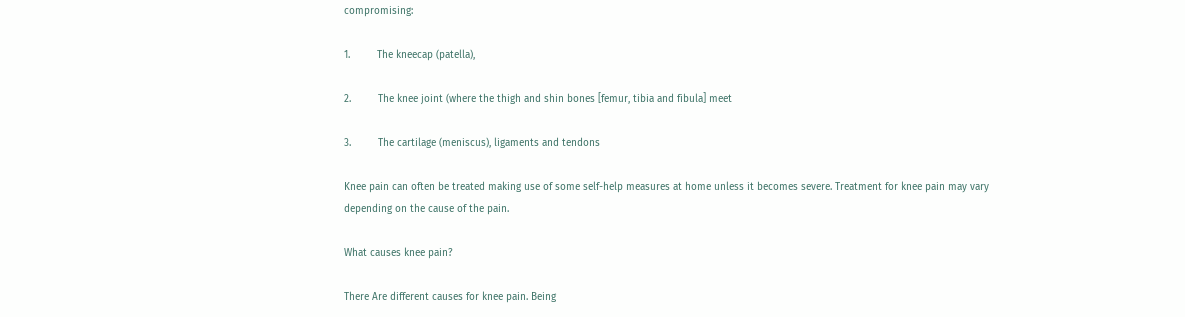compromising:

1.         The kneecap (patella),

2.         The knee joint (where the thigh and shin bones [femur, tibia and fibula] meet

3.         The cartilage (meniscus), ligaments and tendons

Knee pain can often be treated making use of some self-help measures at home unless it becomes severe. Treatment for knee pain may vary depending on the cause of the pain.

What causes knee pain?

There Are different causes for knee pain. Being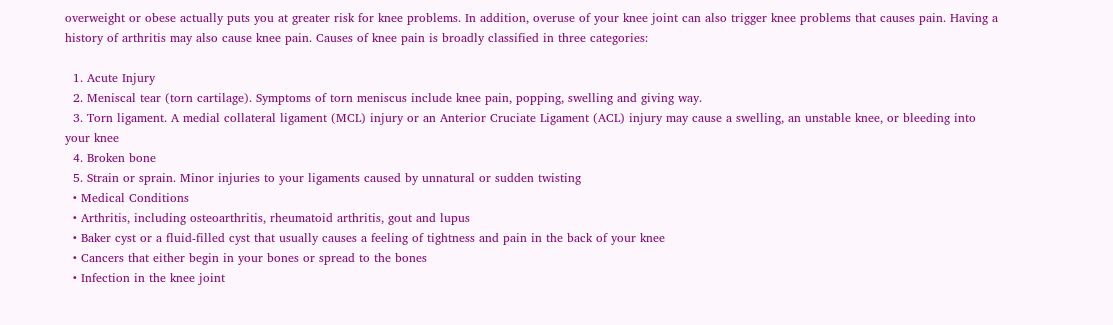overweight or obese actually puts you at greater risk for knee problems. In addition, overuse of your knee joint can also trigger knee problems that causes pain. Having a history of arthritis may also cause knee pain. Causes of knee pain is broadly classified in three categories:

  1. Acute Injury
  2. Meniscal tear (torn cartilage). Symptoms of torn meniscus include knee pain, popping, swelling and giving way.
  3. Torn ligament. A medial collateral ligament (MCL) injury or an Anterior Cruciate Ligament (ACL) injury may cause a swelling, an unstable knee, or bleeding into your knee
  4. Broken bone
  5. Strain or sprain. Minor injuries to your ligaments caused by unnatural or sudden twisting
  • Medical Conditions
  • Arthritis, including osteoarthritis, rheumatoid arthritis, gout and lupus
  • Baker cyst or a fluid-filled cyst that usually causes a feeling of tightness and pain in the back of your knee
  • Cancers that either begin in your bones or spread to the bones
  • Infection in the knee joint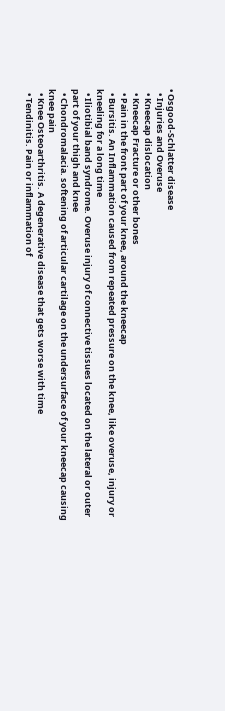• Osgood-Schlatter disease
  • Injuries and Overuse
  • Kneecap dislocation
  • Kneecap Fracture or other bones
  • Pain in the front part of your knee, around the kneecap
  • Bursitis. An Inflammation caused from repeated pressure on the knee, like overuse, injury or kneeling for a long time
  • Iliotibial band syndrome. Overuse injury of connective tissues located on the lateral or outer part of your thigh and knee
  • Chondromalacia. softening of articular cartilage on the undersurface of your kneecap causing knee pain
  • Knee Osteoarthritis. A degenerative disease that gets worse with time
  • Tendinitis. Pain or inflammation of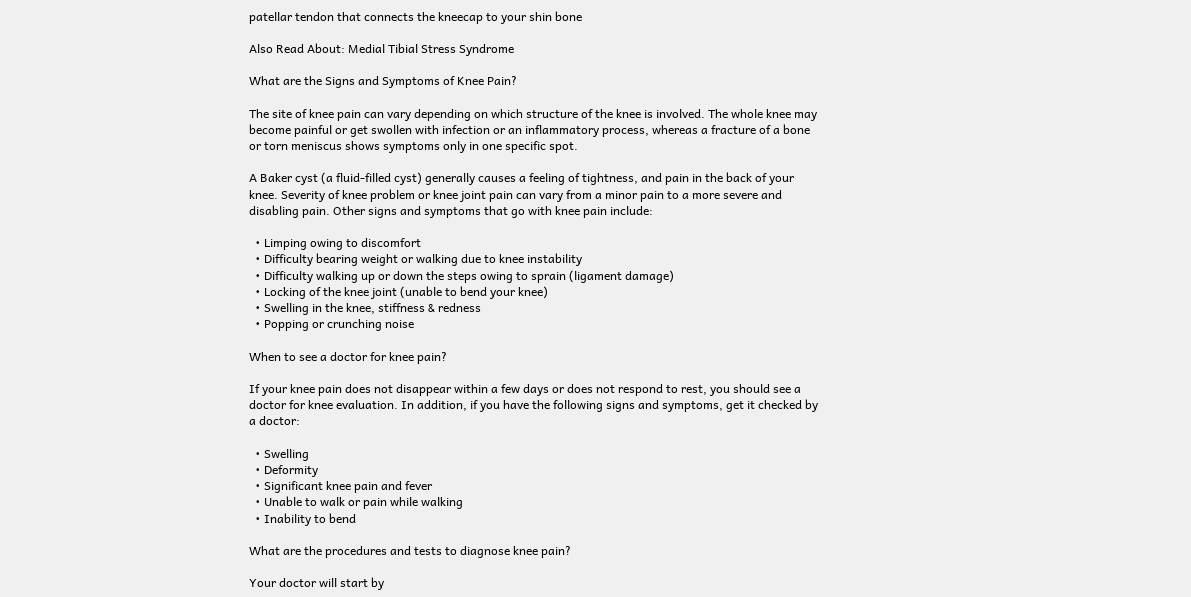patellar tendon that connects the kneecap to your shin bone

Also Read About: Medial Tibial Stress Syndrome

What are the Signs and Symptoms of Knee Pain?

The site of knee pain can vary depending on which structure of the knee is involved. The whole knee may become painful or get swollen with infection or an inflammatory process, whereas a fracture of a bone or torn meniscus shows symptoms only in one specific spot.

A Baker cyst (a fluid-filled cyst) generally causes a feeling of tightness, and pain in the back of your knee. Severity of knee problem or knee joint pain can vary from a minor pain to a more severe and disabling pain. Other signs and symptoms that go with knee pain include:

  • Limping owing to discomfort
  • Difficulty bearing weight or walking due to knee instability
  • Difficulty walking up or down the steps owing to sprain (ligament damage)
  • Locking of the knee joint (unable to bend your knee)
  • Swelling in the knee, stiffness & redness
  • Popping or crunching noise

When to see a doctor for knee pain?

If your knee pain does not disappear within a few days or does not respond to rest, you should see a doctor for knee evaluation. In addition, if you have the following signs and symptoms, get it checked by a doctor:

  • Swelling
  • Deformity
  • Significant knee pain and fever
  • Unable to walk or pain while walking
  • Inability to bend

What are the procedures and tests to diagnose knee pain?

Your doctor will start by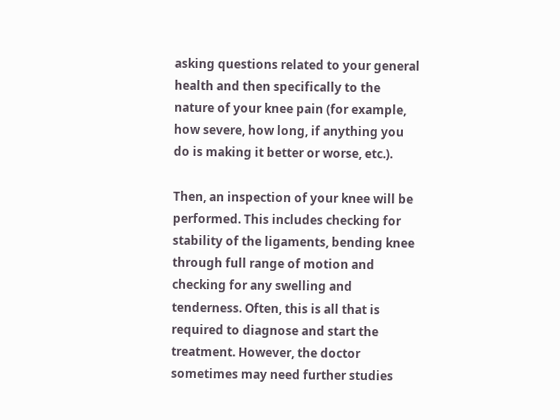asking questions related to your general health and then specifically to the nature of your knee pain (for example, how severe, how long, if anything you do is making it better or worse, etc.).

Then, an inspection of your knee will be performed. This includes checking for stability of the ligaments, bending knee through full range of motion and checking for any swelling and tenderness. Often, this is all that is required to diagnose and start the treatment. However, the doctor sometimes may need further studies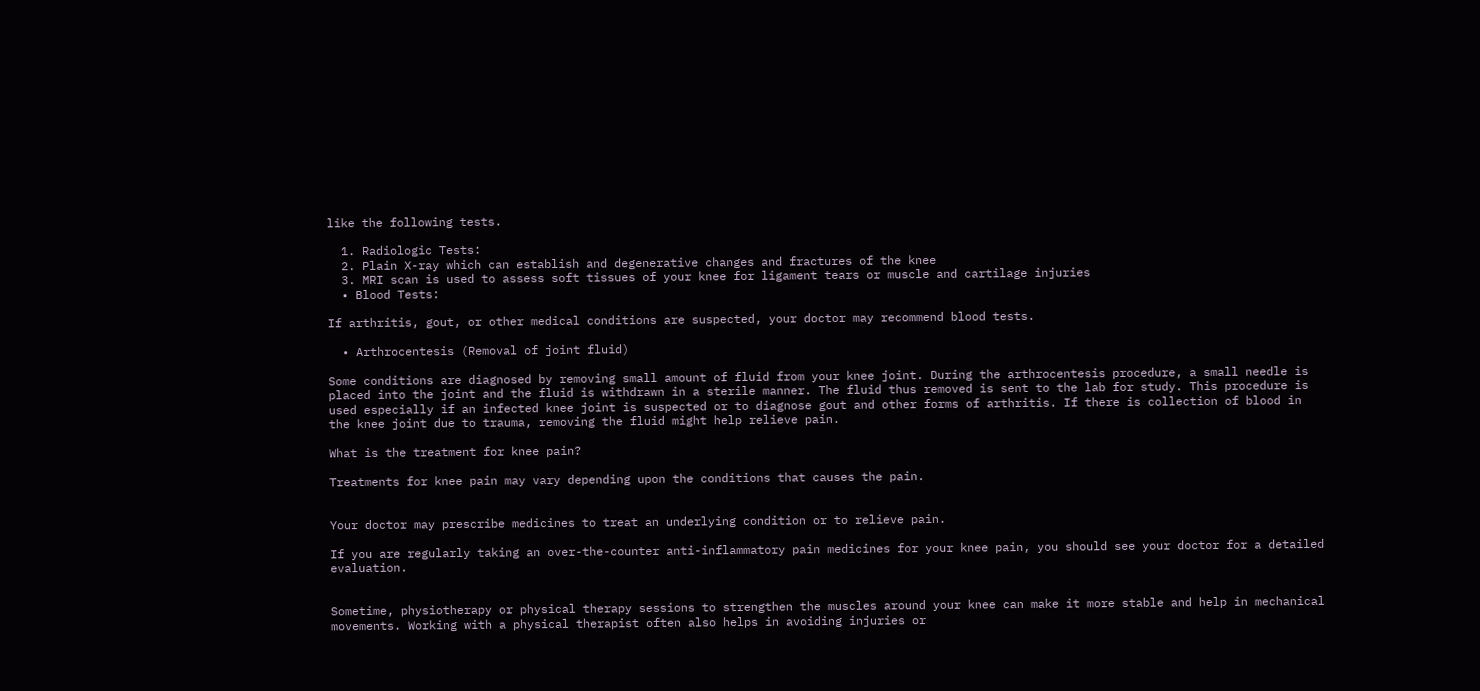like the following tests.

  1. Radiologic Tests:
  2. Plain X-ray which can establish and degenerative changes and fractures of the knee
  3. MRI scan is used to assess soft tissues of your knee for ligament tears or muscle and cartilage injuries
  • Blood Tests:

If arthritis, gout, or other medical conditions are suspected, your doctor may recommend blood tests.

  • Arthrocentesis (Removal of joint fluid)

Some conditions are diagnosed by removing small amount of fluid from your knee joint. During the arthrocentesis procedure, a small needle is placed into the joint and the fluid is withdrawn in a sterile manner. The fluid thus removed is sent to the lab for study. This procedure is used especially if an infected knee joint is suspected or to diagnose gout and other forms of arthritis. If there is collection of blood in the knee joint due to trauma, removing the fluid might help relieve pain.

What is the treatment for knee pain?

Treatments for knee pain may vary depending upon the conditions that causes the pain.


Your doctor may prescribe medicines to treat an underlying condition or to relieve pain.

If you are regularly taking an over-the-counter anti-inflammatory pain medicines for your knee pain, you should see your doctor for a detailed evaluation.


Sometime, physiotherapy or physical therapy sessions to strengthen the muscles around your knee can make it more stable and help in mechanical movements. Working with a physical therapist often also helps in avoiding injuries or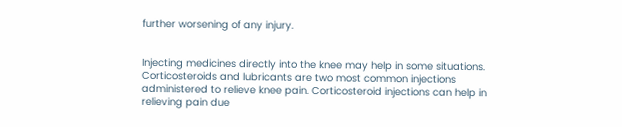further worsening of any injury.


Injecting medicines directly into the knee may help in some situations. Corticosteroids and lubricants are two most common injections administered to relieve knee pain. Corticosteroid injections can help in relieving pain due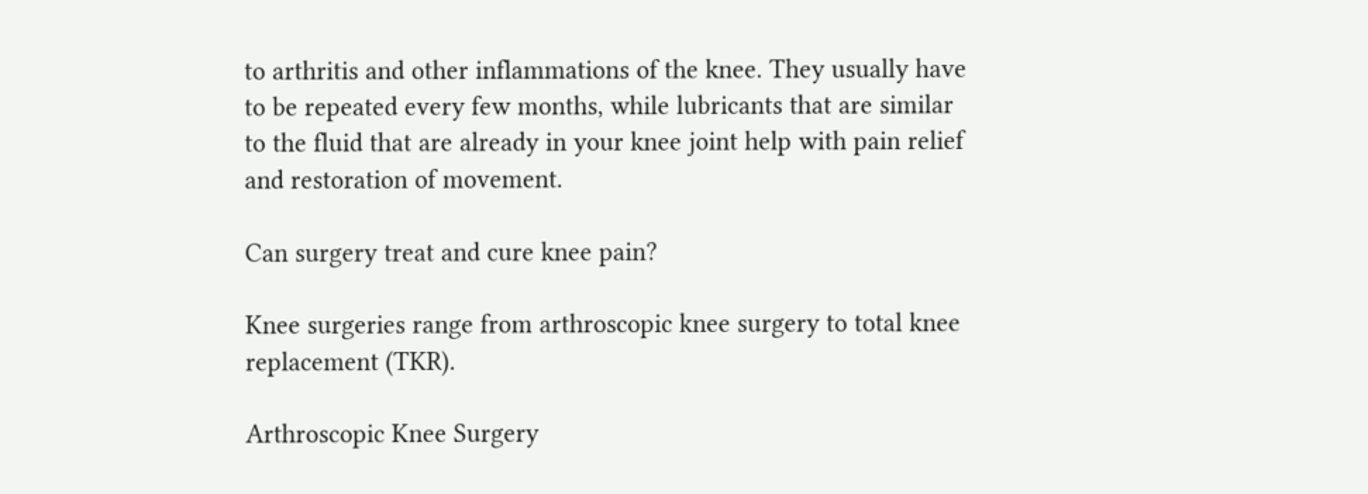to arthritis and other inflammations of the knee. They usually have to be repeated every few months, while lubricants that are similar to the fluid that are already in your knee joint help with pain relief and restoration of movement.

Can surgery treat and cure knee pain?

Knee surgeries range from arthroscopic knee surgery to total knee replacement (TKR).

Arthroscopic Knee Surgery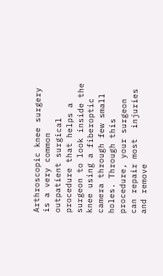Arthroscopic knee surgery is a very common outpatient surgical procedure that helps a surgeon to look inside the knee using a fiberoptic camera through few small holes. Through this procedure, your surgeon can repair most  injuries and remove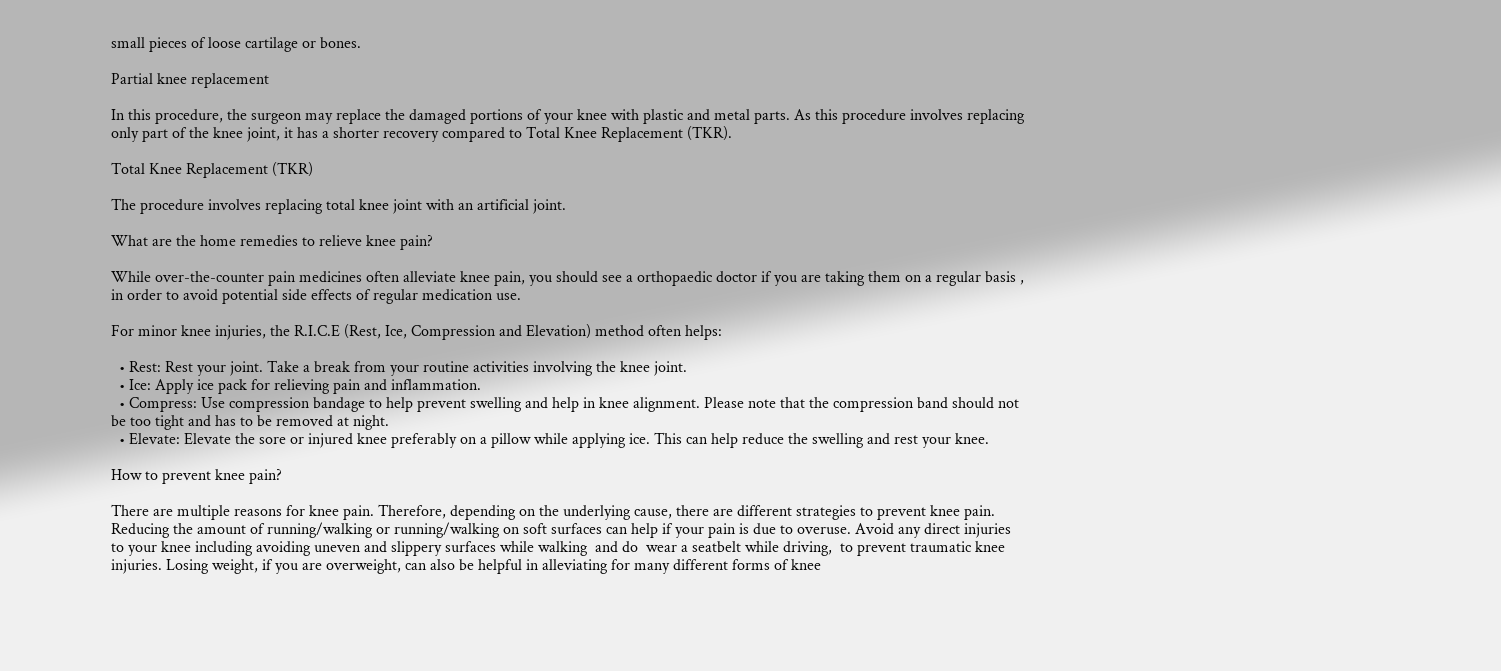small pieces of loose cartilage or bones.

Partial knee replacement

In this procedure, the surgeon may replace the damaged portions of your knee with plastic and metal parts. As this procedure involves replacing only part of the knee joint, it has a shorter recovery compared to Total Knee Replacement (TKR).

Total Knee Replacement (TKR)

The procedure involves replacing total knee joint with an artificial joint.

What are the home remedies to relieve knee pain?

While over-the-counter pain medicines often alleviate knee pain, you should see a orthopaedic doctor if you are taking them on a regular basis , in order to avoid potential side effects of regular medication use.

For minor knee injuries, the R.I.C.E (Rest, Ice, Compression and Elevation) method often helps:

  • Rest: Rest your joint. Take a break from your routine activities involving the knee joint.
  • Ice: Apply ice pack for relieving pain and inflammation.
  • Compress: Use compression bandage to help prevent swelling and help in knee alignment. Please note that the compression band should not be too tight and has to be removed at night.
  • Elevate: Elevate the sore or injured knee preferably on a pillow while applying ice. This can help reduce the swelling and rest your knee.

How to prevent knee pain?

There are multiple reasons for knee pain. Therefore, depending on the underlying cause, there are different strategies to prevent knee pain. Reducing the amount of running/walking or running/walking on soft surfaces can help if your pain is due to overuse. Avoid any direct injuries to your knee including avoiding uneven and slippery surfaces while walking  and do  wear a seatbelt while driving,  to prevent traumatic knee injuries. Losing weight, if you are overweight, can also be helpful in alleviating for many different forms of knee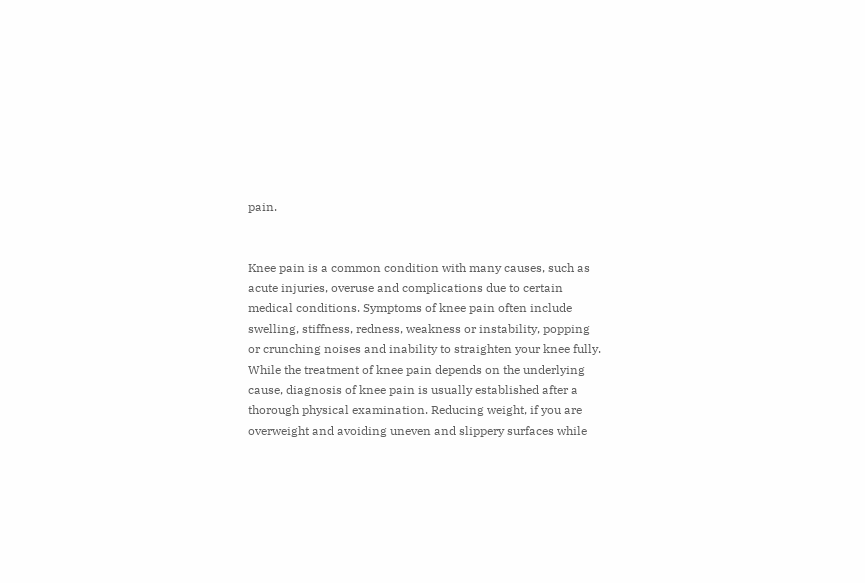pain.


Knee pain is a common condition with many causes, such as acute injuries, overuse and complications due to certain medical conditions. Symptoms of knee pain often include swelling, stiffness, redness, weakness or instability, popping or crunching noises and inability to straighten your knee fully. While the treatment of knee pain depends on the underlying cause, diagnosis of knee pain is usually established after a thorough physical examination. Reducing weight, if you are overweight and avoiding uneven and slippery surfaces while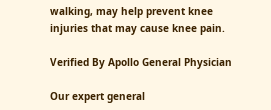walking, may help prevent knee injuries that may cause knee pain.

Verified By Apollo General Physician

Our expert general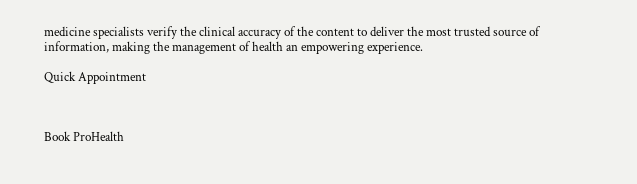medicine specialists verify the clinical accuracy of the content to deliver the most trusted source of information, making the management of health an empowering experience.

Quick Appointment



Book ProHealth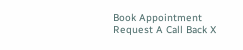Book Appointment
Request A Call Back X